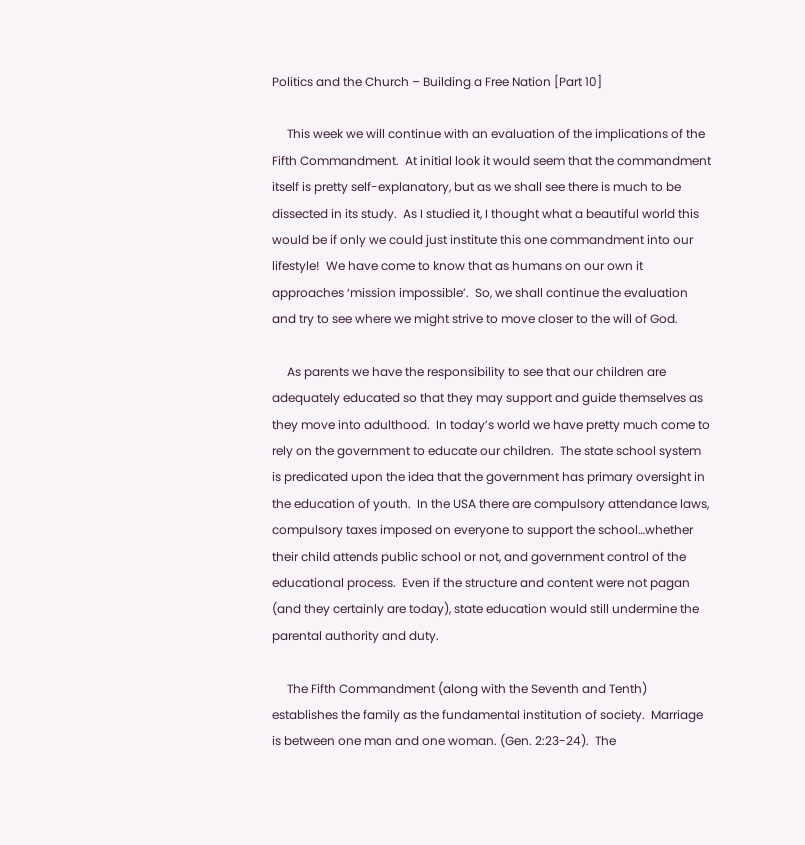Politics and the Church – Building a Free Nation [Part 10]

     This week we will continue with an evaluation of the implications of the Fifth Commandment.  At initial look it would seem that the commandment itself is pretty self-explanatory, but as we shall see there is much to be dissected in its study.  As I studied it, I thought what a beautiful world this would be if only we could just institute this one commandment into our lifestyle!  We have come to know that as humans on our own it approaches ‘mission impossible’.  So, we shall continue the evaluation and try to see where we might strive to move closer to the will of God.

     As parents we have the responsibility to see that our children are adequately educated so that they may support and guide themselves as they move into adulthood.  In today’s world we have pretty much come to rely on the government to educate our children.  The state school system is predicated upon the idea that the government has primary oversight in the education of youth.  In the USA there are compulsory attendance laws, compulsory taxes imposed on everyone to support the school…whether their child attends public school or not, and government control of the educational process.  Even if the structure and content were not pagan (and they certainly are today), state education would still undermine the parental authority and duty.

     The Fifth Commandment (along with the Seventh and Tenth) establishes the family as the fundamental institution of society.  Marriage is between one man and one woman. (Gen. 2:23-24).  The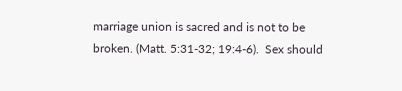marriage union is sacred and is not to be broken. (Matt. 5:31-32; 19:4-6).  Sex should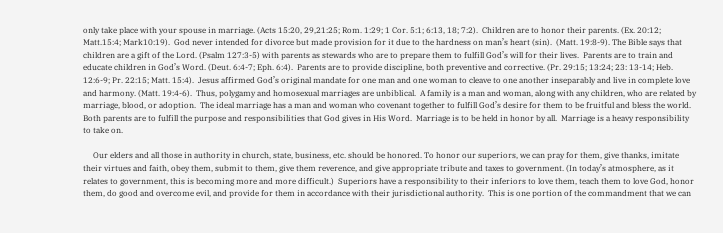only take place with your spouse in marriage. (Acts 15:20, 29,21:25; Rom. 1:29; 1 Cor. 5:1; 6:13, 18; 7:2).  Children are to honor their parents. (Ex. 20:12; Matt.15:4; Mark10:19).  God never intended for divorce but made provision for it due to the hardness on man’s heart (sin).  (Matt. 19:8-9). The Bible says that children are a gift of the Lord. (Psalm 127:3-5) with parents as stewards who are to prepare them to fulfill God’s will for their lives.  Parents are to train and educate children in God’s Word. (Deut. 6:4-7; Eph. 6:4).  Parents are to provide discipline, both preventive and corrective. (Pr. 29:15; 13:24; 23: 13-14; Heb. 12:6-9; Pr. 22:15; Matt. 15:4).  Jesus affirmed God’s original mandate for one man and one woman to cleave to one another inseparably and live in complete love and harmony. (Matt. 19:4-6).  Thus, polygamy and homosexual marriages are unbiblical.  A family is a man and woman, along with any children, who are related by marriage, blood, or adoption.  The ideal marriage has a man and woman who covenant together to fulfill God’s desire for them to be fruitful and bless the world.  Both parents are to fulfill the purpose and responsibilities that God gives in His Word.  Marriage is to be held in honor by all.  Marriage is a heavy responsibility to take on.

     Our elders and all those in authority in church, state, business, etc. should be honored. To honor our superiors, we can pray for them, give thanks, imitate their virtues and faith, obey them, submit to them, give them reverence, and give appropriate tribute and taxes to government. (In today’s atmosphere, as it relates to government, this is becoming more and more difficult.)  Superiors have a responsibility to their inferiors to love them, teach them to love God, honor them, do good and overcome evil, and provide for them in accordance with their jurisdictional authority.  This is one portion of the commandment that we can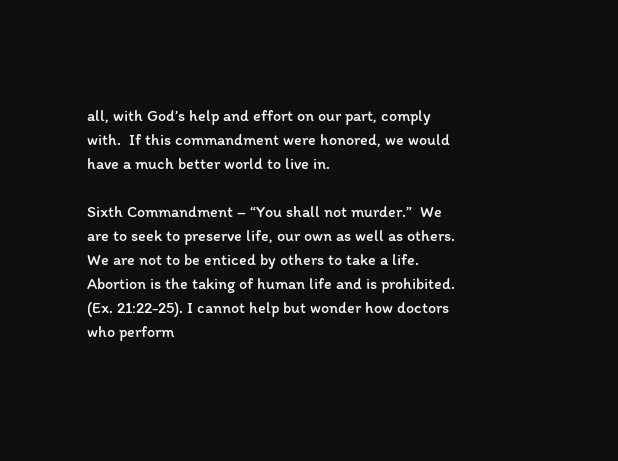all, with God’s help and effort on our part, comply with.  If this commandment were honored, we would have a much better world to live in.

Sixth Commandment – “You shall not murder.”  We are to seek to preserve life, our own as well as others.  We are not to be enticed by others to take a life.  Abortion is the taking of human life and is prohibited. (Ex. 21:22-25). I cannot help but wonder how doctors who perform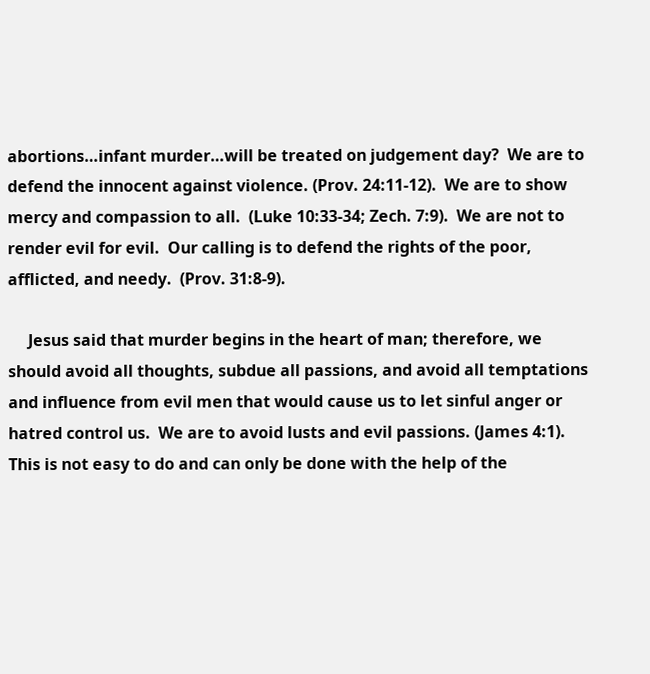abortions…infant murder…will be treated on judgement day?  We are to defend the innocent against violence. (Prov. 24:11-12).  We are to show mercy and compassion to all.  (Luke 10:33-34; Zech. 7:9).  We are not to render evil for evil.  Our calling is to defend the rights of the poor, afflicted, and needy.  (Prov. 31:8-9).

     Jesus said that murder begins in the heart of man; therefore, we should avoid all thoughts, subdue all passions, and avoid all temptations and influence from evil men that would cause us to let sinful anger or hatred control us.  We are to avoid lusts and evil passions. (James 4:1).  This is not easy to do and can only be done with the help of the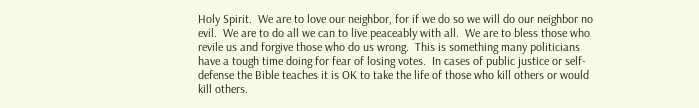Holy Spirit.  We are to love our neighbor, for if we do so we will do our neighbor no evil.  We are to do all we can to live peaceably with all.  We are to bless those who revile us and forgive those who do us wrong.  This is something many politicians have a tough time doing for fear of losing votes.  In cases of public justice or self-defense the Bible teaches it is OK to take the life of those who kill others or would kill others.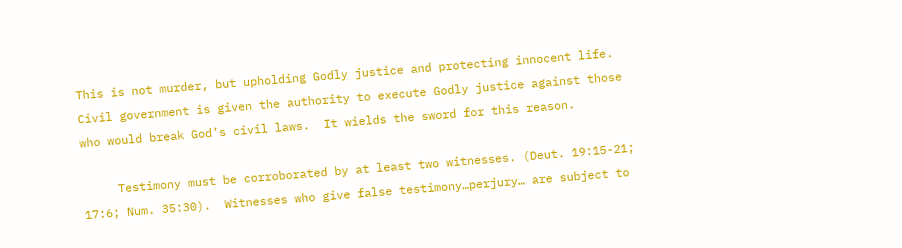This is not murder, but upholding Godly justice and protecting innocent life.  Civil government is given the authority to execute Godly justice against those who would break God’s civil laws.  It wields the sword for this reason.

     Testimony must be corroborated by at least two witnesses. (Deut. 19:15-21; 17:6; Num. 35:30).  Witnesses who give false testimony…perjury… are subject to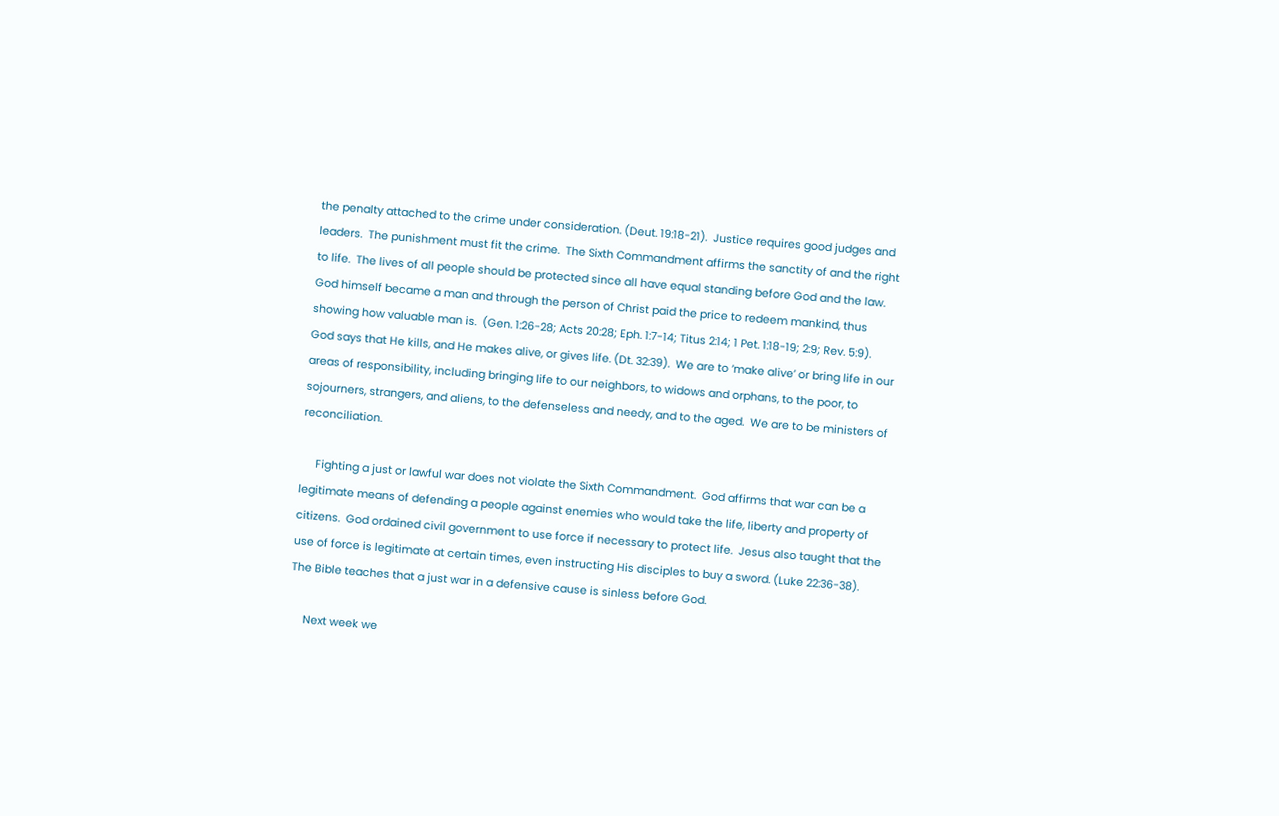the penalty attached to the crime under consideration. (Deut. 19:18-21).  Justice requires good judges and leaders.  The punishment must fit the crime.  The Sixth Commandment affirms the sanctity of and the right to life.  The lives of all people should be protected since all have equal standing before God and the law.  God himself became a man and through the person of Christ paid the price to redeem mankind, thus showing how valuable man is.  (Gen. 1:26-28; Acts 20:28; Eph. 1:7-14; Titus 2:14; 1 Pet. 1:18-19; 2:9; Rev. 5:9).  God says that He kills, and He makes alive, or gives life. (Dt. 32:39).  We are to ‘make alive’ or bring life in our areas of responsibility, including bringing life to our neighbors, to widows and orphans, to the poor, to sojourners, strangers, and aliens, to the defenseless and needy, and to the aged.  We are to be ministers of reconciliation.

     Fighting a just or lawful war does not violate the Sixth Commandment.  God affirms that war can be a legitimate means of defending a people against enemies who would take the life, liberty and property of citizens.  God ordained civil government to use force if necessary to protect life.  Jesus also taught that the use of force is legitimate at certain times, even instructing His disciples to buy a sword. (Luke 22:36-38).  The Bible teaches that a just war in a defensive cause is sinless before God.

     Next week we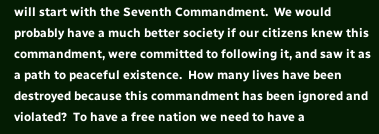will start with the Seventh Commandment.  We would probably have a much better society if our citizens knew this commandment, were committed to following it, and saw it as a path to peaceful existence.  How many lives have been destroyed because this commandment has been ignored and violated?  To have a free nation we need to have a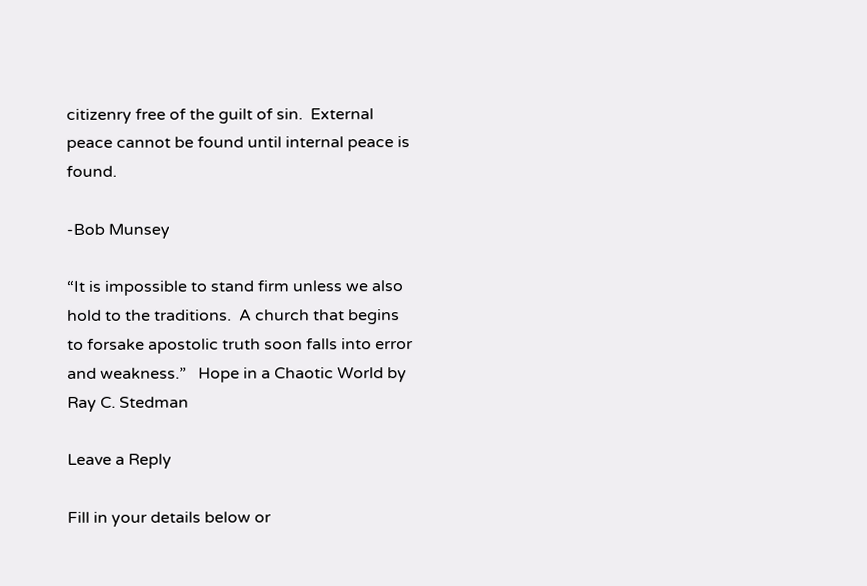citizenry free of the guilt of sin.  External peace cannot be found until internal peace is found.

-Bob Munsey

“It is impossible to stand firm unless we also hold to the traditions.  A church that begins to forsake apostolic truth soon falls into error and weakness.”   Hope in a Chaotic World by Ray C. Stedman

Leave a Reply

Fill in your details below or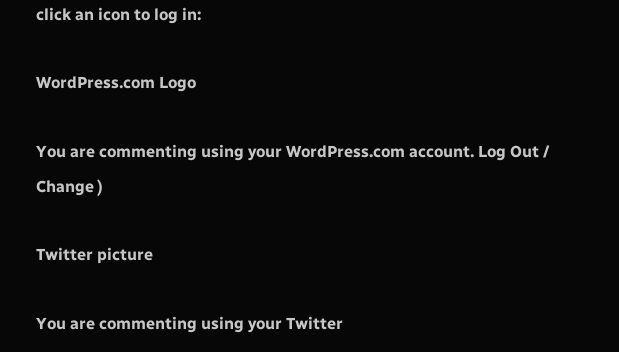click an icon to log in:

WordPress.com Logo

You are commenting using your WordPress.com account. Log Out /  Change )

Twitter picture

You are commenting using your Twitter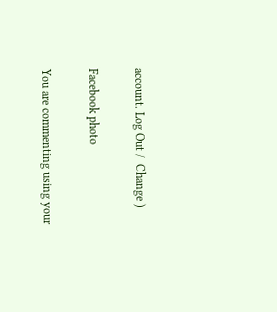account. Log Out /  Change )

Facebook photo

You are commenting using your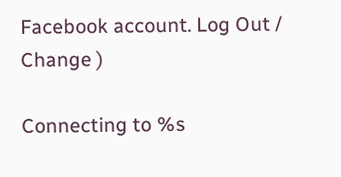Facebook account. Log Out /  Change )

Connecting to %s